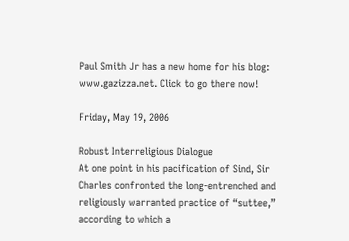Paul Smith Jr has a new home for his blog: www.gazizza.net. Click to go there now!

Friday, May 19, 2006

Robust Interreligious Dialogue
At one point in his pacification of Sind, Sir Charles confronted the long-entrenched and religiously warranted practice of “suttee,” according to which a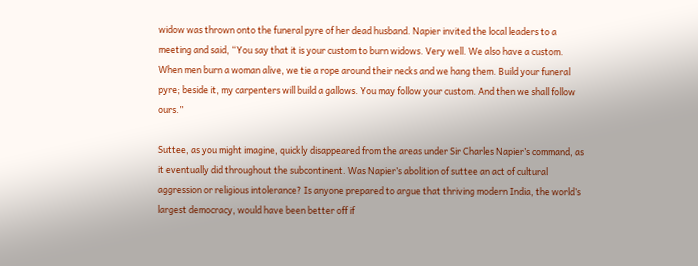widow was thrown onto the funeral pyre of her dead husband. Napier invited the local leaders to a meeting and said, “You say that it is your custom to burn widows. Very well. We also have a custom. When men burn a woman alive, we tie a rope around their necks and we hang them. Build your funeral pyre; beside it, my carpenters will build a gallows. You may follow your custom. And then we shall follow ours.”

Suttee, as you might imagine, quickly disappeared from the areas under Sir Charles Napier’s command, as it eventually did throughout the subcontinent. Was Napier’s abolition of suttee an act of cultural aggression or religious intolerance? Is anyone prepared to argue that thriving modern India, the world’s largest democracy, would have been better off if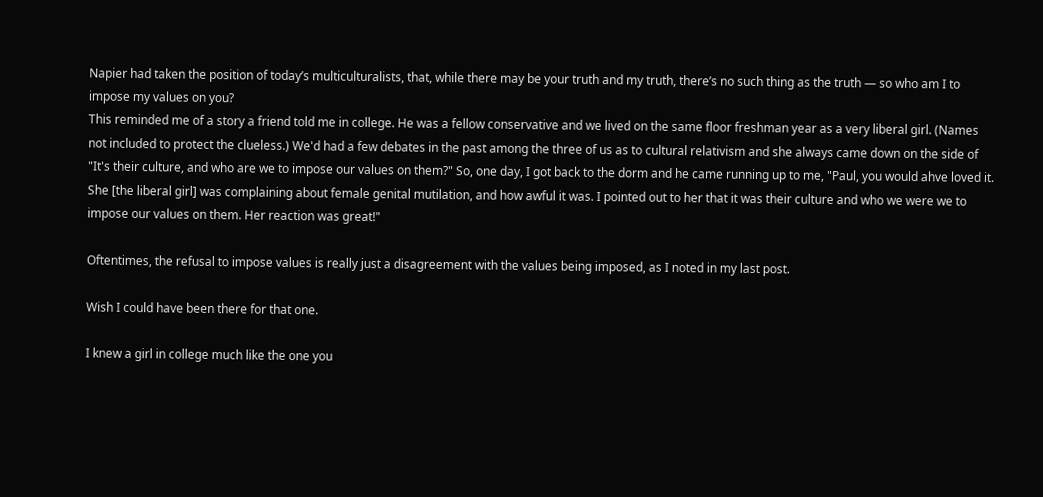Napier had taken the position of today’s multiculturalists, that, while there may be your truth and my truth, there’s no such thing as the truth — so who am I to impose my values on you?
This reminded me of a story a friend told me in college. He was a fellow conservative and we lived on the same floor freshman year as a very liberal girl. (Names not included to protect the clueless.) We'd had a few debates in the past among the three of us as to cultural relativism and she always came down on the side of "It's their culture, and who are we to impose our values on them?" So, one day, I got back to the dorm and he came running up to me, "Paul, you would ahve loved it. She [the liberal girl] was complaining about female genital mutilation, and how awful it was. I pointed out to her that it was their culture and who we were we to impose our values on them. Her reaction was great!"

Oftentimes, the refusal to impose values is really just a disagreement with the values being imposed, as I noted in my last post.

Wish I could have been there for that one.

I knew a girl in college much like the one you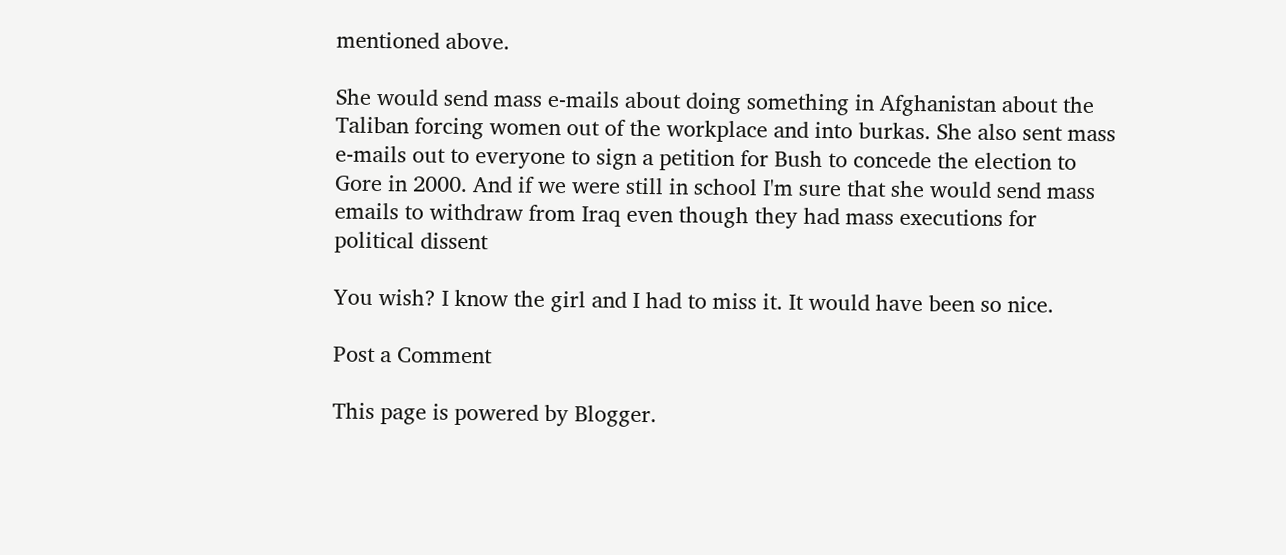mentioned above.

She would send mass e-mails about doing something in Afghanistan about the Taliban forcing women out of the workplace and into burkas. She also sent mass e-mails out to everyone to sign a petition for Bush to concede the election to Gore in 2000. And if we were still in school I'm sure that she would send mass emails to withdraw from Iraq even though they had mass executions for political dissent

You wish? I know the girl and I had to miss it. It would have been so nice.

Post a Comment

This page is powered by Blogger.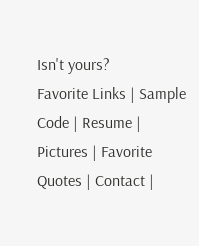Isn't yours?
Favorite Links | Sample Code | Resume | Pictures | Favorite Quotes | Contact |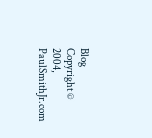Blog
Copyright © 2004, PaulSmithJr.com